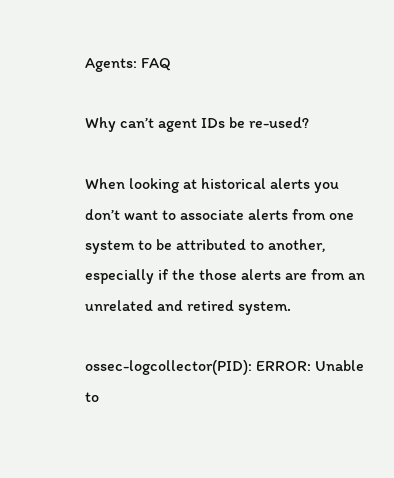Agents: FAQ

Why can’t agent IDs be re-used?

When looking at historical alerts you don’t want to associate alerts from one system to be attributed to another, especially if the those alerts are from an unrelated and retired system.

ossec-logcollector(PID): ERROR: Unable to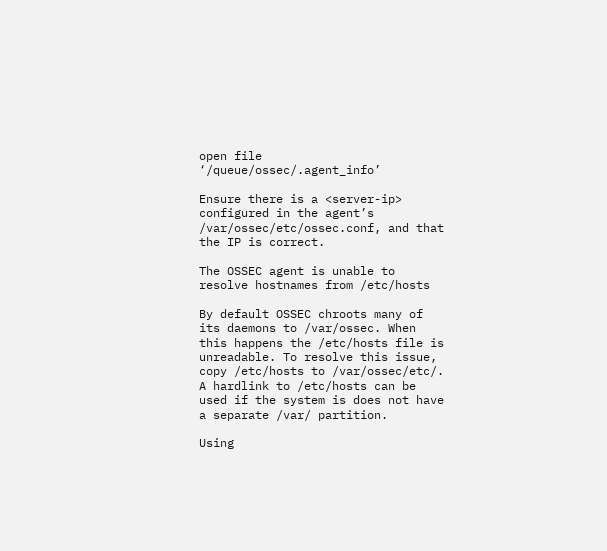open file ‘/queue/ossec/.agent_info’

Ensure there is a <server-ip> configured in the agent’s /var/ossec/etc/ossec.conf, and that the IP is correct.

The OSSEC agent is unable to resolve hostnames from /etc/hosts

By default OSSEC chroots many of its daemons to /var/ossec. When this happens the /etc/hosts file is unreadable. To resolve this issue, copy /etc/hosts to /var/ossec/etc/. A hardlink to /etc/hosts can be used if the system is does not have a separate /var/ partition.

Using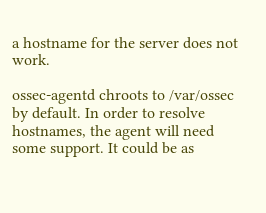a hostname for the server does not work.

ossec-agentd chroots to /var/ossec by default. In order to resolve hostnames, the agent will need some support. It could be as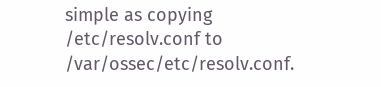simple as copying /etc/resolv.conf to /var/ossec/etc/resolv.conf.